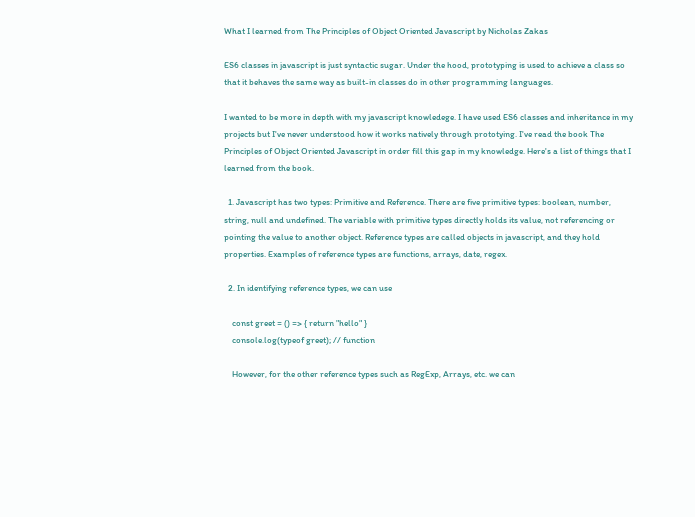What I learned from The Principles of Object Oriented Javascript by Nicholas Zakas

ES6 classes in javascript is just syntactic sugar. Under the hood, prototyping is used to achieve a class so that it behaves the same way as built-in classes do in other programming languages.

I wanted to be more in depth with my javascript knowledege. I have used ES6 classes and inheritance in my projects but I've never understood how it works natively through prototying. I've read the book The Principles of Object Oriented Javascript in order fill this gap in my knowledge. Here's a list of things that I learned from the book.

  1. Javascript has two types: Primitive and Reference. There are five primitive types: boolean, number, string, null and undefined. The variable with primitive types directly holds its value, not referencing or pointing the value to another object. Reference types are called objects in javascript, and they hold properties. Examples of reference types are functions, arrays, date, regex.

  2. In identifying reference types, we can use

    const greet = () => { return "hello" }
    console.log(typeof greet); // function

    However, for the other reference types such as RegExp, Arrays, etc. we can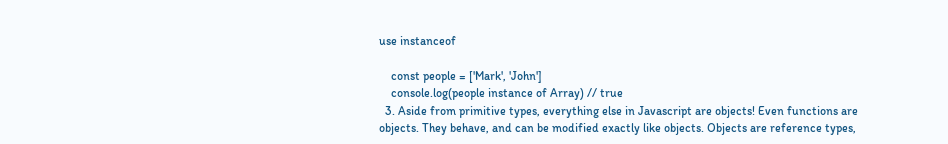use instanceof

    const people = ['Mark', 'John']
    console.log(people instance of Array) // true
  3. Aside from primitive types, everything else in Javascript are objects! Even functions are objects. They behave, and can be modified exactly like objects. Objects are reference types,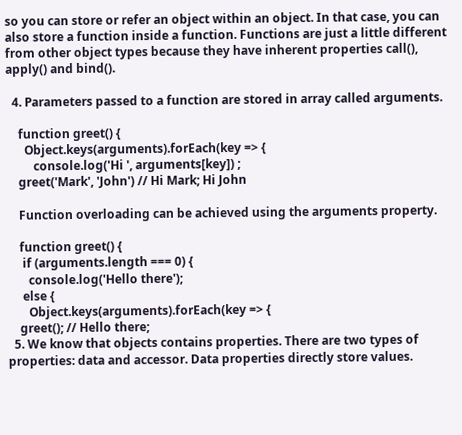so you can store or refer an object within an object. In that case, you can also store a function inside a function. Functions are just a little different from other object types because they have inherent properties call(), apply() and bind().

  4. Parameters passed to a function are stored in array called arguments.

    function greet() {
      Object.keys(arguments).forEach(key => {
         console.log('Hi ', arguments[key]) ;
    greet('Mark', 'John') // Hi Mark; Hi John

    Function overloading can be achieved using the arguments property.

    function greet() {
     if (arguments.length === 0) {
       console.log('Hello there');
     else {
       Object.keys(arguments).forEach(key => {
    greet(); // Hello there;
  5. We know that objects contains properties. There are two types of properties: data and accessor. Data properties directly store values.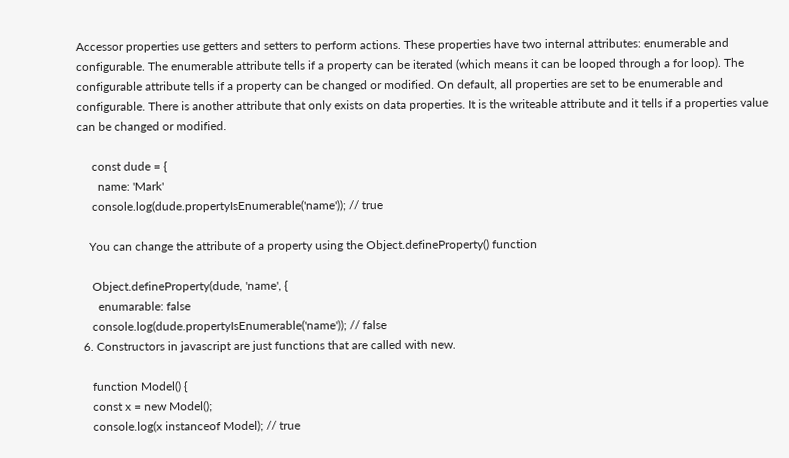Accessor properties use getters and setters to perform actions. These properties have two internal attributes: enumerable and configurable. The enumerable attribute tells if a property can be iterated (which means it can be looped through a for loop). The configurable attribute tells if a property can be changed or modified. On default, all properties are set to be enumerable and configurable. There is another attribute that only exists on data properties. It is the writeable attribute and it tells if a properties value can be changed or modified.

     const dude = {
       name: 'Mark'
     console.log(dude.propertyIsEnumerable('name')); // true

    You can change the attribute of a property using the Object.defineProperty() function

     Object.defineProperty(dude, 'name', {
       enumarable: false
     console.log(dude.propertyIsEnumerable('name')); // false
  6. Constructors in javascript are just functions that are called with new.

     function Model() {
     const x = new Model();
     console.log(x instanceof Model); // true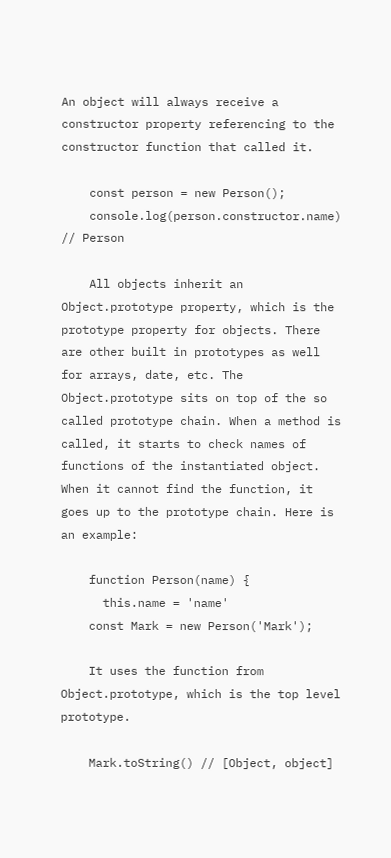An object will always receive a constructor property referencing to the constructor function that called it.

    const person = new Person();
    console.log(person.constructor.name) // Person

    All objects inherit an Object.prototype property, which is the prototype property for objects. There are other built in prototypes as well for arrays, date, etc. The Object.prototype sits on top of the so called prototype chain. When a method is called, it starts to check names of functions of the instantiated object. When it cannot find the function, it goes up to the prototype chain. Here is an example:

    function Person(name) {
      this.name = 'name'
    const Mark = new Person('Mark');

    It uses the function from Object.prototype, which is the top level prototype.

    Mark.toString() // [Object, object]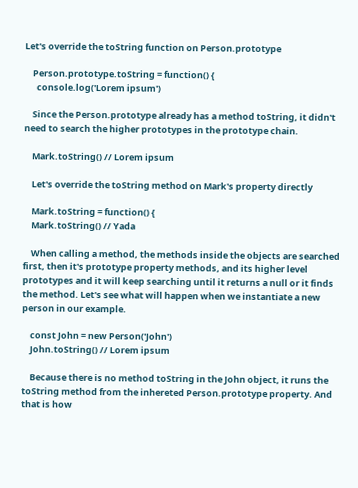Let's override the toString function on Person.prototype

    Person.prototype.toString = function() {
      console.log('Lorem ipsum')

    Since the Person.prototype already has a method toString, it didn't need to search the higher prototypes in the prototype chain.

    Mark.toString() // Lorem ipsum

    Let's override the toString method on Mark's property directly

    Mark.toString = function() {
    Mark.toString() // Yada

    When calling a method, the methods inside the objects are searched first, then it's prototype property methods, and its higher level prototypes and it will keep searching until it returns a null or it finds the method. Let's see what will happen when we instantiate a new person in our example.

    const John = new Person('John')
    John.toString() // Lorem ipsum

    Because there is no method toString in the John object, it runs the toString method from the inhereted Person.prototype property. And that is how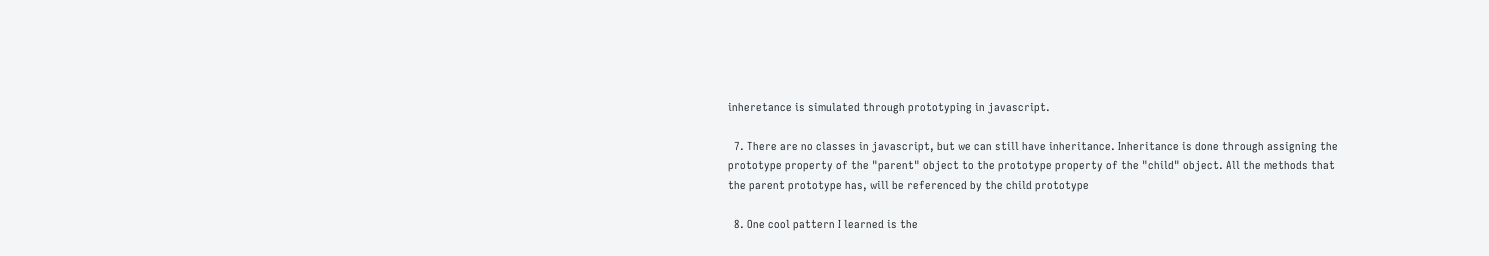inheretance is simulated through prototyping in javascript.

  7. There are no classes in javascript, but we can still have inheritance. Inheritance is done through assigning the prototype property of the "parent" object to the prototype property of the "child" object. All the methods that the parent prototype has, will be referenced by the child prototype

  8. One cool pattern I learned is the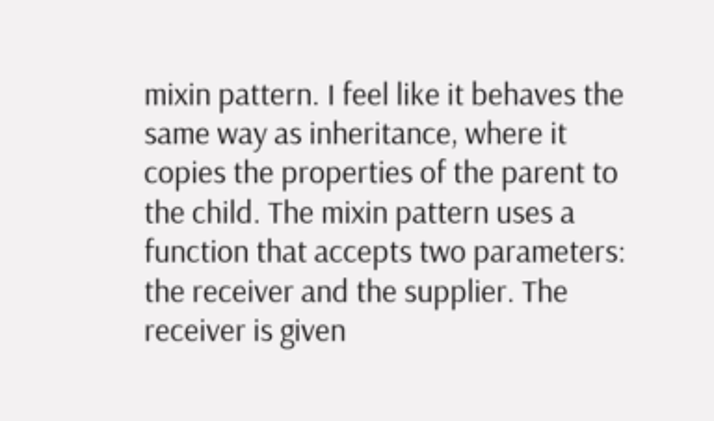mixin pattern. I feel like it behaves the same way as inheritance, where it copies the properties of the parent to the child. The mixin pattern uses a function that accepts two parameters: the receiver and the supplier. The receiver is given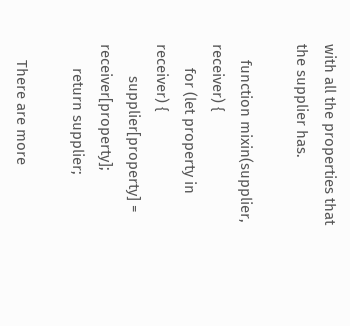with all the properties that the supplier has.

    function mixin(supplier, receiver) {
      for (let property in receiver) {
        supplier[property] = receiver[property];
      return supplier;

    There are more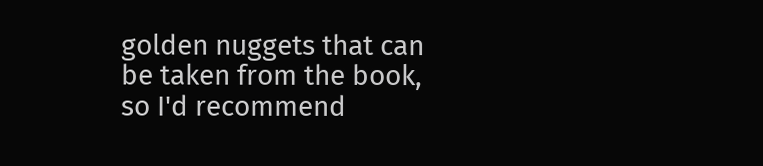golden nuggets that can be taken from the book, so I'd recommend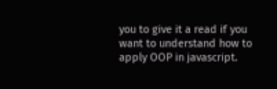you to give it a read if you want to understand how to apply OOP in javascript.